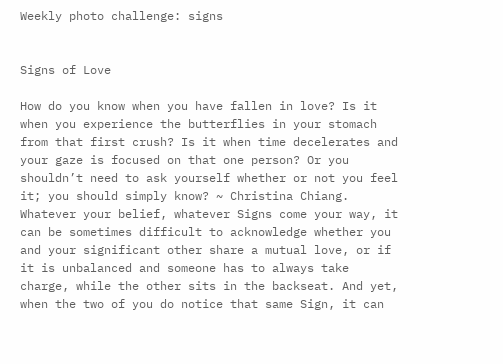Weekly photo challenge: signs


Signs of Love

How do you know when you have fallen in love? Is it when you experience the butterflies in your stomach from that first crush? Is it when time decelerates and your gaze is focused on that one person? Or you shouldn’t need to ask yourself whether or not you feel it; you should simply know? ~ Christina Chiang. Whatever your belief, whatever Signs come your way, it can be sometimes difficult to acknowledge whether you and your significant other share a mutual love, or if it is unbalanced and someone has to always take charge, while the other sits in the backseat. And yet, when the two of you do notice that same Sign, it can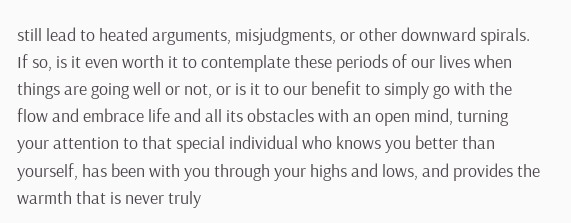still lead to heated arguments, misjudgments, or other downward spirals. If so, is it even worth it to contemplate these periods of our lives when things are going well or not, or is it to our benefit to simply go with the flow and embrace life and all its obstacles with an open mind, turning your attention to that special individual who knows you better than yourself, has been with you through your highs and lows, and provides the warmth that is never truly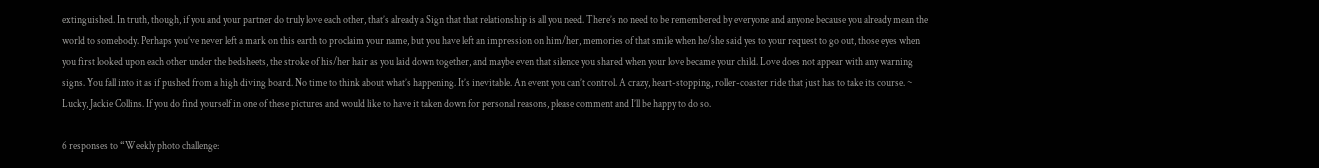extinguished. In truth, though, if you and your partner do truly love each other, that’s already a Sign that that relationship is all you need. There’s no need to be remembered by everyone and anyone because you already mean the world to somebody. Perhaps you’ve never left a mark on this earth to proclaim your name, but you have left an impression on him/her, memories of that smile when he/she said yes to your request to go out, those eyes when you first looked upon each other under the bedsheets, the stroke of his/her hair as you laid down together, and maybe even that silence you shared when your love became your child. Love does not appear with any warning signs. You fall into it as if pushed from a high diving board. No time to think about what’s happening. It’s inevitable. An event you can’t control. A crazy, heart-stopping, roller-coaster ride that just has to take its course. ~ Lucky, Jackie Collins. If you do find yourself in one of these pictures and would like to have it taken down for personal reasons, please comment and I’ll be happy to do so.

6 responses to “Weekly photo challenge: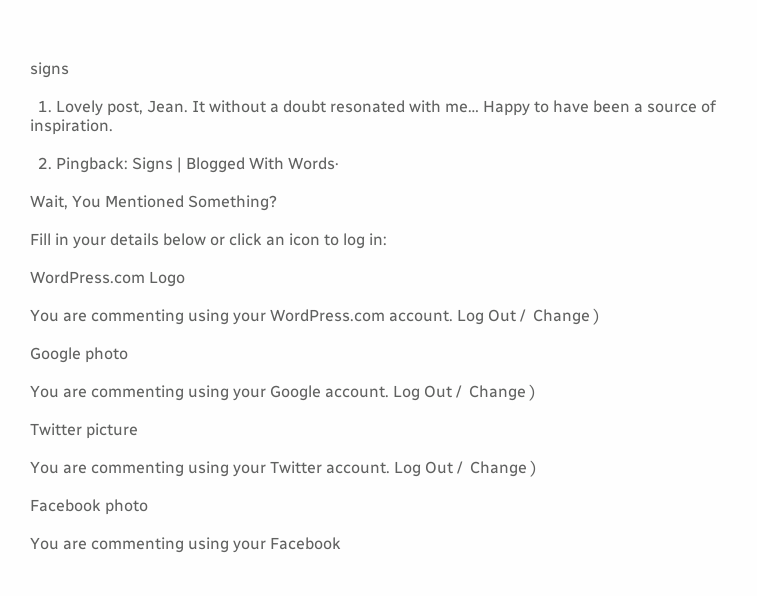signs

  1. Lovely post, Jean. It without a doubt resonated with me… Happy to have been a source of inspiration.

  2. Pingback: Signs | Blogged With Words·

Wait, You Mentioned Something?

Fill in your details below or click an icon to log in:

WordPress.com Logo

You are commenting using your WordPress.com account. Log Out /  Change )

Google photo

You are commenting using your Google account. Log Out /  Change )

Twitter picture

You are commenting using your Twitter account. Log Out /  Change )

Facebook photo

You are commenting using your Facebook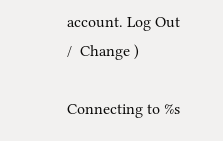account. Log Out /  Change )

Connecting to %s